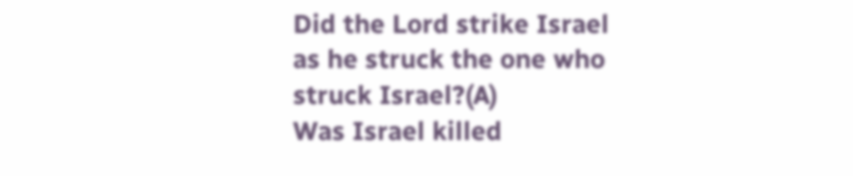Did the Lord strike Israel
as he struck the one who struck Israel?(A)
Was Israel killed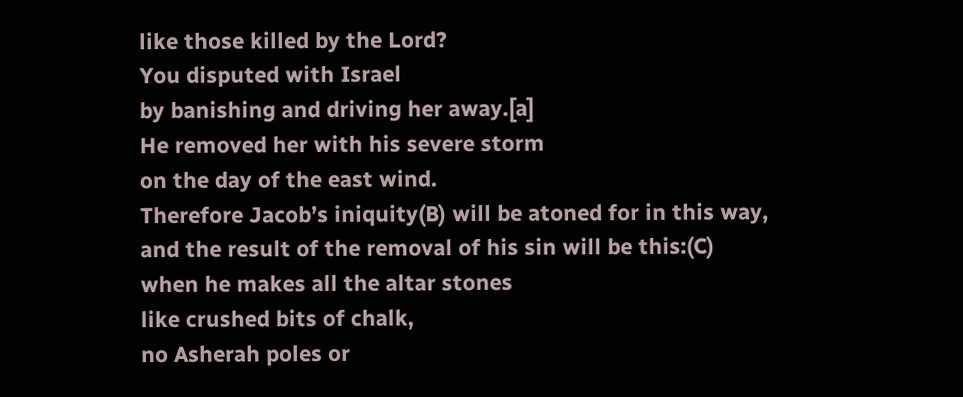like those killed by the Lord?
You disputed with Israel
by banishing and driving her away.[a]
He removed her with his severe storm
on the day of the east wind.
Therefore Jacob’s iniquity(B) will be atoned for in this way,
and the result of the removal of his sin will be this:(C)
when he makes all the altar stones
like crushed bits of chalk,
no Asherah poles or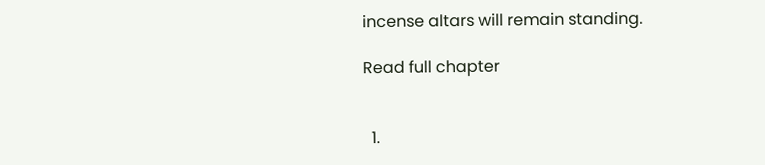incense altars will remain standing.

Read full chapter


  1.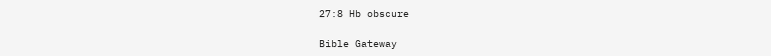27:8 Hb obscure

Bible Gateway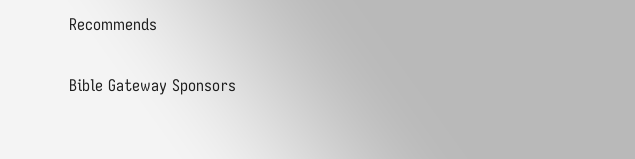Recommends

Bible Gateway Sponsors